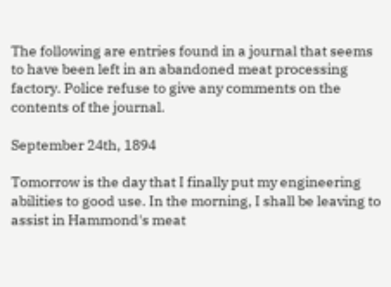The following are entries found in a journal that seems to have been left in an abandoned meat processing factory. Police refuse to give any comments on the contents of the journal.

September 24th, 1894

Tomorrow is the day that I finally put my engineering abilities to good use. In the morning, I shall be leaving to assist in Hammond's meat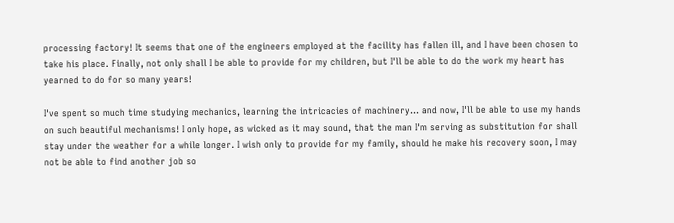processing factory! It seems that one of the engineers employed at the facility has fallen ill, and I have been chosen to take his place. Finally, not only shall I be able to provide for my children, but I'll be able to do the work my heart has yearned to do for so many years!

I've spent so much time studying mechanics, learning the intricacies of machinery… and now, I'll be able to use my hands on such beautiful mechanisms! I only hope, as wicked as it may sound, that the man I'm serving as substitution for shall stay under the weather for a while longer. I wish only to provide for my family, should he make his recovery soon, I may not be able to find another job so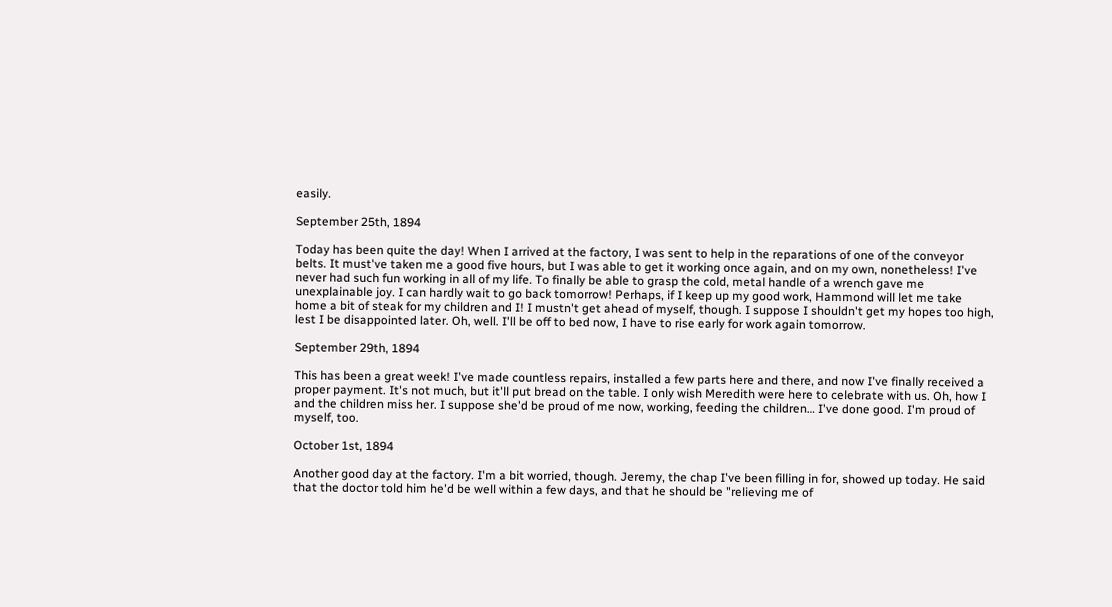easily.

September 25th, 1894

Today has been quite the day! When I arrived at the factory, I was sent to help in the reparations of one of the conveyor belts. It must've taken me a good five hours, but I was able to get it working once again, and on my own, nonetheless! I've never had such fun working in all of my life. To finally be able to grasp the cold, metal handle of a wrench gave me unexplainable joy. I can hardly wait to go back tomorrow! Perhaps, if I keep up my good work, Hammond will let me take home a bit of steak for my children and I! I mustn't get ahead of myself, though. I suppose I shouldn't get my hopes too high, lest I be disappointed later. Oh, well. I'll be off to bed now, I have to rise early for work again tomorrow.

September 29th, 1894

This has been a great week! I've made countless repairs, installed a few parts here and there, and now I've finally received a proper payment. It's not much, but it'll put bread on the table. I only wish Meredith were here to celebrate with us. Oh, how I and the children miss her. I suppose she'd be proud of me now, working, feeding the children… I've done good. I'm proud of myself, too.

October 1st, 1894

Another good day at the factory. I'm a bit worried, though. Jeremy, the chap I've been filling in for, showed up today. He said that the doctor told him he'd be well within a few days, and that he should be "relieving me of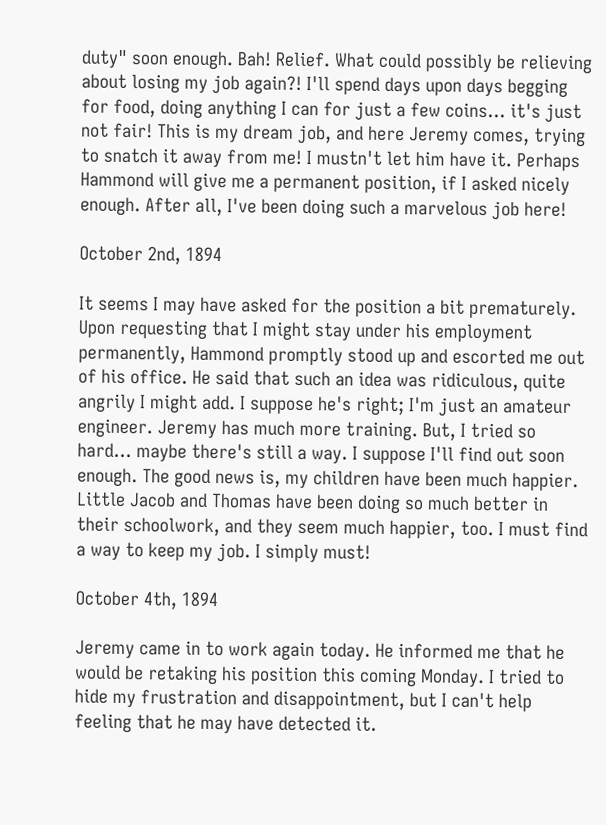duty" soon enough. Bah! Relief. What could possibly be relieving about losing my job again?! I'll spend days upon days begging for food, doing anything I can for just a few coins… it's just not fair! This is my dream job, and here Jeremy comes, trying to snatch it away from me! I mustn't let him have it. Perhaps Hammond will give me a permanent position, if I asked nicely enough. After all, I've been doing such a marvelous job here!

October 2nd, 1894

It seems I may have asked for the position a bit prematurely. Upon requesting that I might stay under his employment permanently, Hammond promptly stood up and escorted me out of his office. He said that such an idea was ridiculous, quite angrily I might add. I suppose he's right; I'm just an amateur engineer. Jeremy has much more training. But, I tried so hard… maybe there's still a way. I suppose I'll find out soon enough. The good news is, my children have been much happier. Little Jacob and Thomas have been doing so much better in their schoolwork, and they seem much happier, too. I must find a way to keep my job. I simply must!

October 4th, 1894

Jeremy came in to work again today. He informed me that he would be retaking his position this coming Monday. I tried to hide my frustration and disappointment, but I can't help feeling that he may have detected it.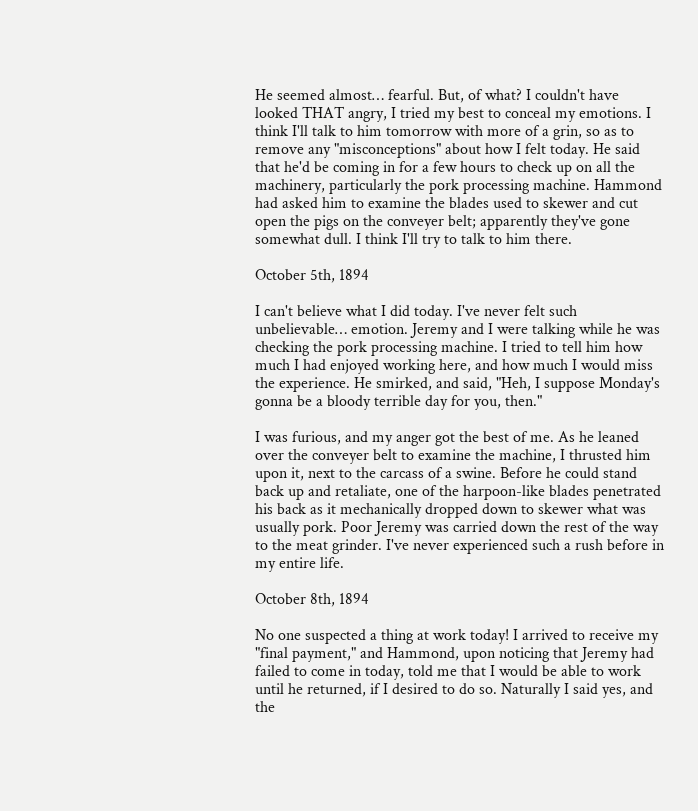He seemed almost… fearful. But, of what? I couldn't have looked THAT angry, I tried my best to conceal my emotions. I think I'll talk to him tomorrow with more of a grin, so as to remove any "misconceptions" about how I felt today. He said that he'd be coming in for a few hours to check up on all the machinery, particularly the pork processing machine. Hammond had asked him to examine the blades used to skewer and cut open the pigs on the conveyer belt; apparently they've gone somewhat dull. I think I'll try to talk to him there.

October 5th, 1894

I can't believe what I did today. I've never felt such unbelievable… emotion. Jeremy and I were talking while he was checking the pork processing machine. I tried to tell him how much I had enjoyed working here, and how much I would miss the experience. He smirked, and said, "Heh, I suppose Monday's gonna be a bloody terrible day for you, then."

I was furious, and my anger got the best of me. As he leaned over the conveyer belt to examine the machine, I thrusted him upon it, next to the carcass of a swine. Before he could stand back up and retaliate, one of the harpoon-like blades penetrated his back as it mechanically dropped down to skewer what was usually pork. Poor Jeremy was carried down the rest of the way to the meat grinder. I've never experienced such a rush before in my entire life.

October 8th, 1894

No one suspected a thing at work today! I arrived to receive my "final payment," and Hammond, upon noticing that Jeremy had failed to come in today, told me that I would be able to work until he returned, if I desired to do so. Naturally I said yes, and the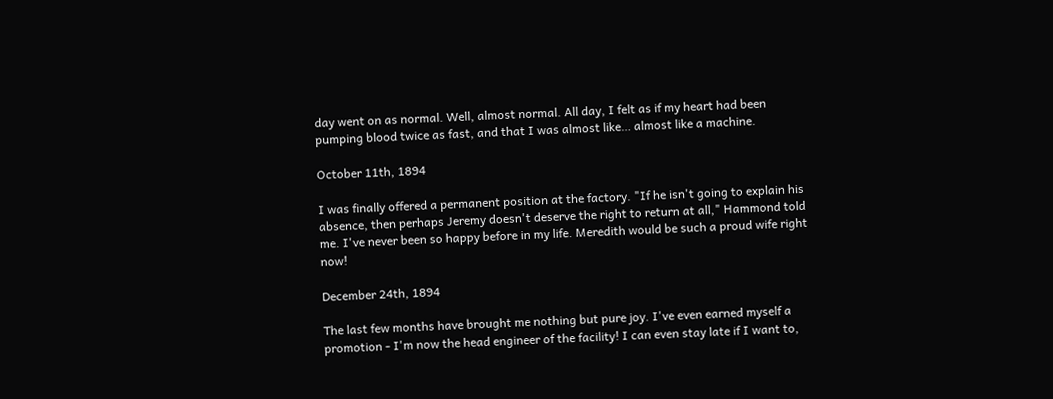day went on as normal. Well, almost normal. All day, I felt as if my heart had been pumping blood twice as fast, and that I was almost like… almost like a machine.

October 11th, 1894

I was finally offered a permanent position at the factory. "If he isn't going to explain his absence, then perhaps Jeremy doesn't deserve the right to return at all," Hammond told me. I've never been so happy before in my life. Meredith would be such a proud wife right now!

December 24th, 1894

The last few months have brought me nothing but pure joy. I've even earned myself a promotion - I'm now the head engineer of the facility! I can even stay late if I want to,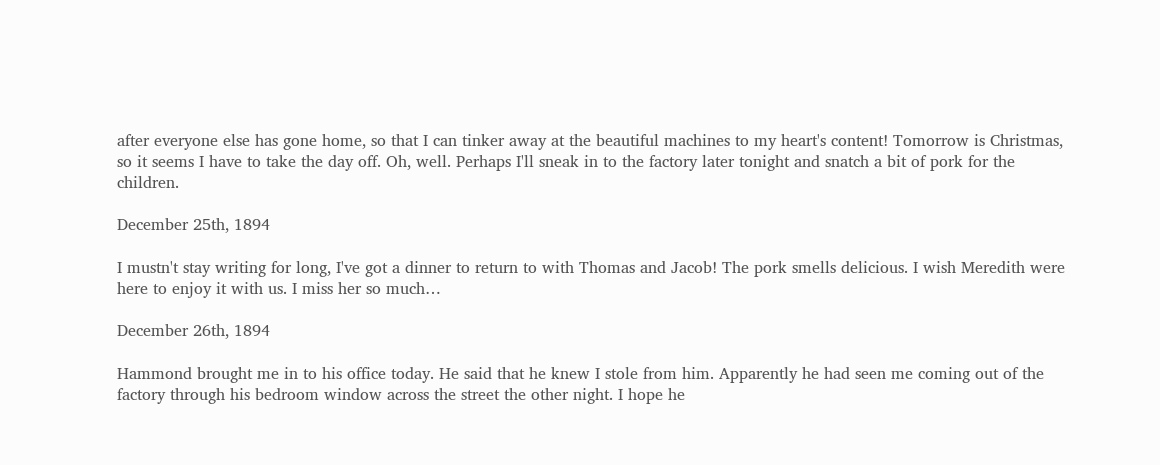after everyone else has gone home, so that I can tinker away at the beautiful machines to my heart's content! Tomorrow is Christmas, so it seems I have to take the day off. Oh, well. Perhaps I'll sneak in to the factory later tonight and snatch a bit of pork for the children.

December 25th, 1894

I mustn't stay writing for long, I've got a dinner to return to with Thomas and Jacob! The pork smells delicious. I wish Meredith were here to enjoy it with us. I miss her so much…

December 26th, 1894

Hammond brought me in to his office today. He said that he knew I stole from him. Apparently he had seen me coming out of the factory through his bedroom window across the street the other night. I hope he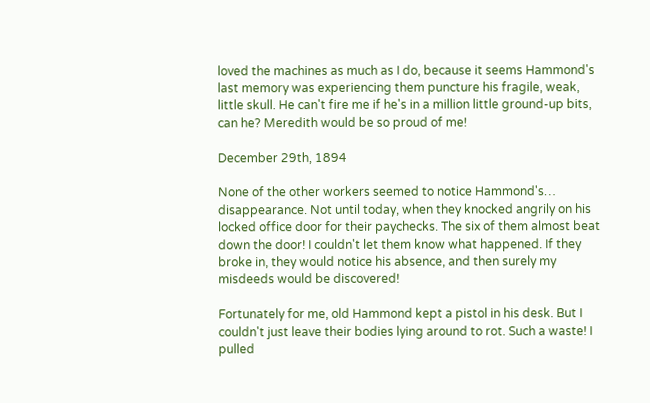loved the machines as much as I do, because it seems Hammond's last memory was experiencing them puncture his fragile, weak, little skull. He can't fire me if he's in a million little ground-up bits, can he? Meredith would be so proud of me!

December 29th, 1894

None of the other workers seemed to notice Hammond's… disappearance. Not until today, when they knocked angrily on his locked office door for their paychecks. The six of them almost beat down the door! I couldn't let them know what happened. If they broke in, they would notice his absence, and then surely my misdeeds would be discovered!

Fortunately for me, old Hammond kept a pistol in his desk. But I couldn't just leave their bodies lying around to rot. Such a waste! I pulled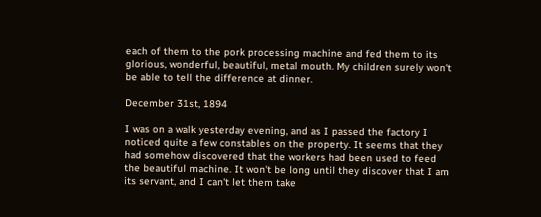each of them to the pork processing machine and fed them to its glorious, wonderful, beautiful, metal mouth. My children surely won't be able to tell the difference at dinner.

December 31st, 1894

I was on a walk yesterday evening, and as I passed the factory I noticed quite a few constables on the property. It seems that they had somehow discovered that the workers had been used to feed the beautiful machine. It won't be long until they discover that I am its servant, and I can't let them take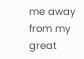me away from my great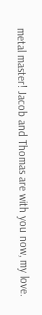metal master! Jacob and Thomas are with you now, my love.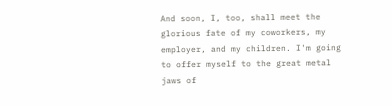And soon, I, too, shall meet the glorious fate of my coworkers, my employer, and my children. I'm going to offer myself to the great metal jaws of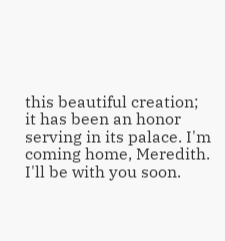this beautiful creation; it has been an honor serving in its palace. I'm coming home, Meredith. I'll be with you soon.